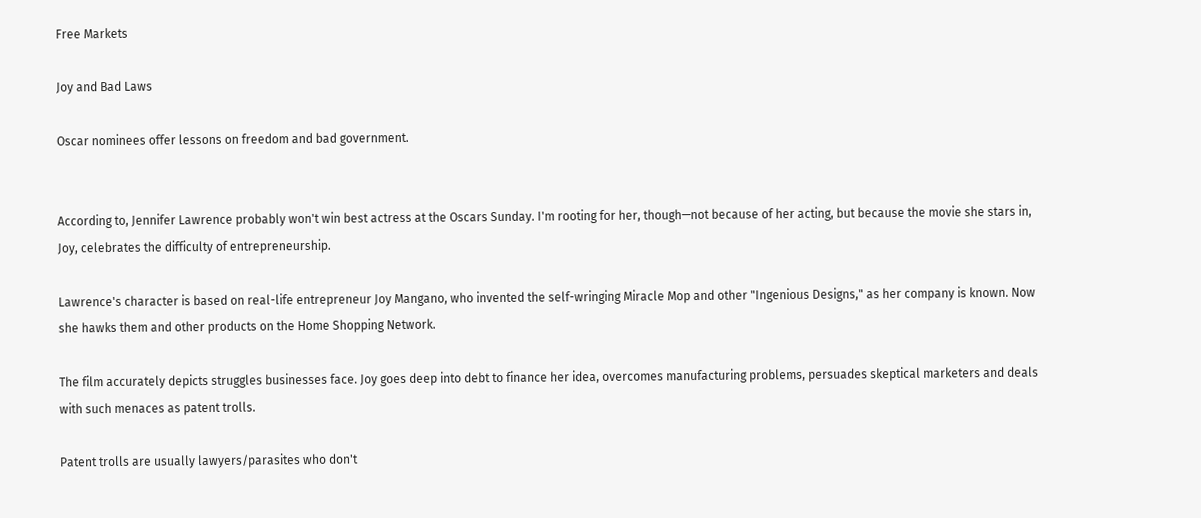Free Markets

Joy and Bad Laws

Oscar nominees offer lessons on freedom and bad government.


According to, Jennifer Lawrence probably won't win best actress at the Oscars Sunday. I'm rooting for her, though—not because of her acting, but because the movie she stars in, Joy, celebrates the difficulty of entrepreneurship.

Lawrence's character is based on real-life entrepreneur Joy Mangano, who invented the self-wringing Miracle Mop and other "Ingenious Designs," as her company is known. Now she hawks them and other products on the Home Shopping Network.

The film accurately depicts struggles businesses face. Joy goes deep into debt to finance her idea, overcomes manufacturing problems, persuades skeptical marketers and deals with such menaces as patent trolls.

Patent trolls are usually lawyers/parasites who don't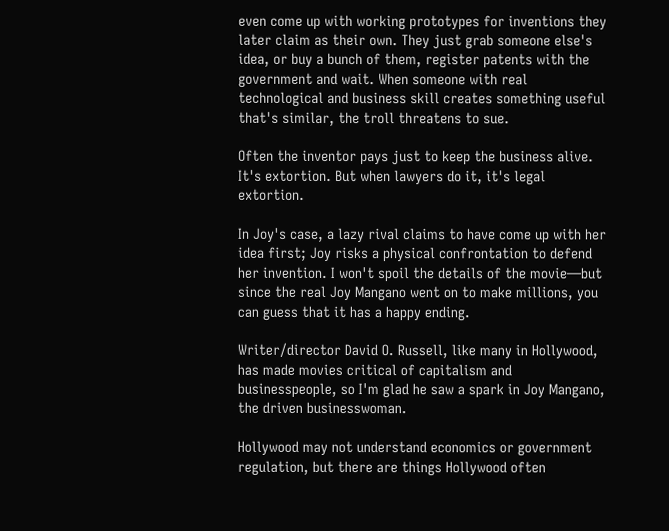even come up with working prototypes for inventions they later claim as their own. They just grab someone else's idea, or buy a bunch of them, register patents with the government and wait. When someone with real technological and business skill creates something useful that's similar, the troll threatens to sue.

Often the inventor pays just to keep the business alive. It's extortion. But when lawyers do it, it's legal extortion.

In Joy's case, a lazy rival claims to have come up with her idea first; Joy risks a physical confrontation to defend her invention. I won't spoil the details of the movie—but since the real Joy Mangano went on to make millions, you can guess that it has a happy ending.

Writer/director David O. Russell, like many in Hollywood, has made movies critical of capitalism and businesspeople, so I'm glad he saw a spark in Joy Mangano, the driven businesswoman.

Hollywood may not understand economics or government regulation, but there are things Hollywood often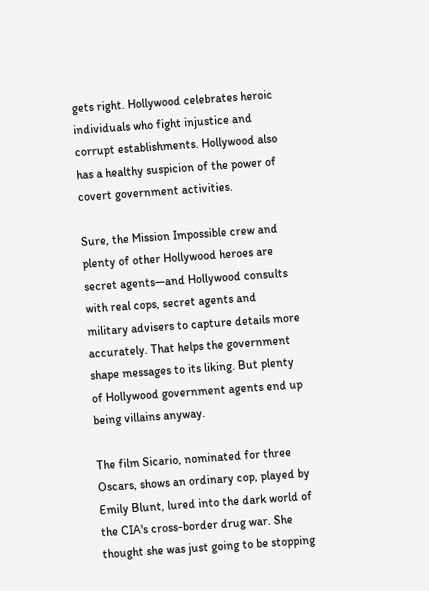gets right. Hollywood celebrates heroic individuals who fight injustice and corrupt establishments. Hollywood also has a healthy suspicion of the power of covert government activities.

Sure, the Mission Impossible crew and plenty of other Hollywood heroes are secret agents—and Hollywood consults with real cops, secret agents and military advisers to capture details more accurately. That helps the government shape messages to its liking. But plenty of Hollywood government agents end up being villains anyway.

The film Sicario, nominated for three Oscars, shows an ordinary cop, played by Emily Blunt, lured into the dark world of the CIA's cross-border drug war. She thought she was just going to be stopping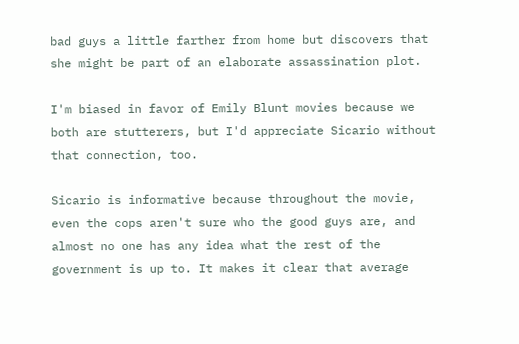bad guys a little farther from home but discovers that she might be part of an elaborate assassination plot.

I'm biased in favor of Emily Blunt movies because we both are stutterers, but I'd appreciate Sicario without that connection, too.

Sicario is informative because throughout the movie, even the cops aren't sure who the good guys are, and almost no one has any idea what the rest of the government is up to. It makes it clear that average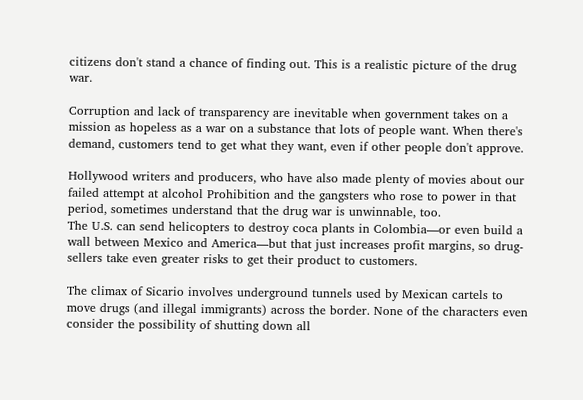citizens don't stand a chance of finding out. This is a realistic picture of the drug war.

Corruption and lack of transparency are inevitable when government takes on a mission as hopeless as a war on a substance that lots of people want. When there's demand, customers tend to get what they want, even if other people don't approve.

Hollywood writers and producers, who have also made plenty of movies about our failed attempt at alcohol Prohibition and the gangsters who rose to power in that period, sometimes understand that the drug war is unwinnable, too.
The U.S. can send helicopters to destroy coca plants in Colombia—or even build a wall between Mexico and America—but that just increases profit margins, so drug-sellers take even greater risks to get their product to customers.

The climax of Sicario involves underground tunnels used by Mexican cartels to move drugs (and illegal immigrants) across the border. None of the characters even consider the possibility of shutting down all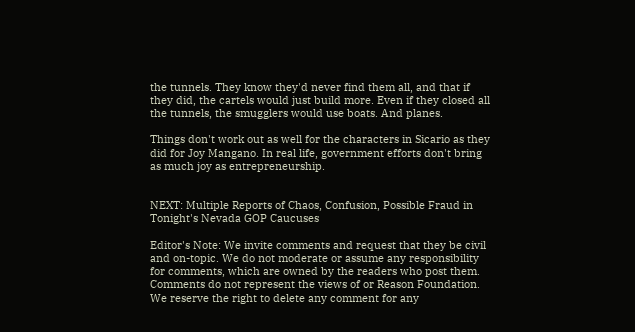the tunnels. They know they'd never find them all, and that if they did, the cartels would just build more. Even if they closed all the tunnels, the smugglers would use boats. And planes.

Things don't work out as well for the characters in Sicario as they did for Joy Mangano. In real life, government efforts don't bring as much joy as entrepreneurship.


NEXT: Multiple Reports of Chaos, Confusion, Possible Fraud in Tonight's Nevada GOP Caucuses

Editor's Note: We invite comments and request that they be civil and on-topic. We do not moderate or assume any responsibility for comments, which are owned by the readers who post them. Comments do not represent the views of or Reason Foundation. We reserve the right to delete any comment for any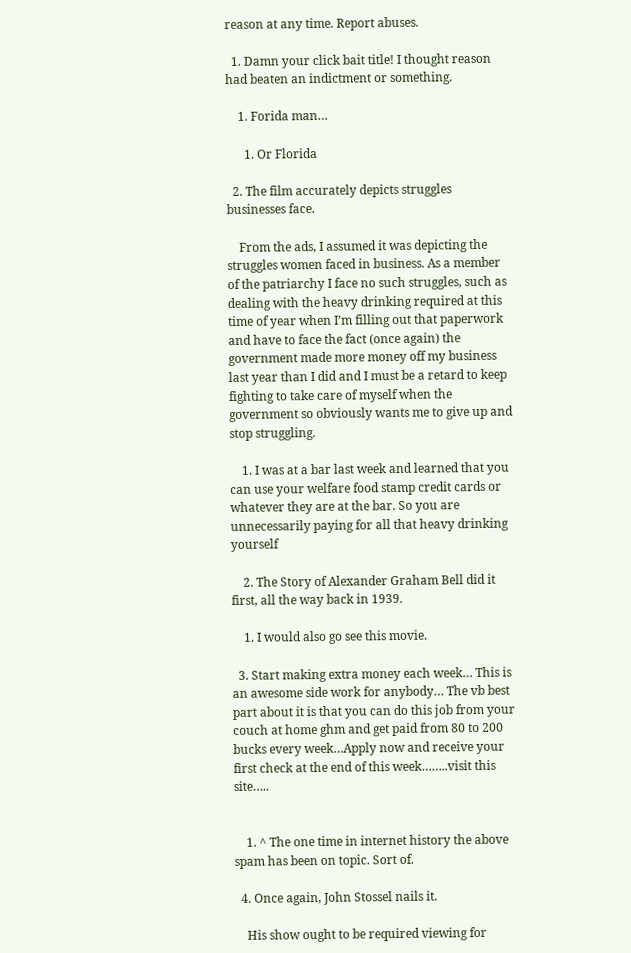reason at any time. Report abuses.

  1. Damn your click bait title! I thought reason had beaten an indictment or something.

    1. Forida man…

      1. Or Florida

  2. The film accurately depicts struggles businesses face.

    From the ads, I assumed it was depicting the struggles women faced in business. As a member of the patriarchy I face no such struggles, such as dealing with the heavy drinking required at this time of year when I’m filling out that paperwork and have to face the fact (once again) the government made more money off my business last year than I did and I must be a retard to keep fighting to take care of myself when the government so obviously wants me to give up and stop struggling.

    1. I was at a bar last week and learned that you can use your welfare food stamp credit cards or whatever they are at the bar. So you are unnecessarily paying for all that heavy drinking yourself

    2. The Story of Alexander Graham Bell did it first, all the way back in 1939.

    1. I would also go see this movie.

  3. Start making extra money each week… This is an awesome side work for anybody… The vb best part about it is that you can do this job from your couch at home ghm and get paid from 80 to 200 bucks every week…Apply now and receive your first check at the end of this week……..visit this site…..


    1. ^ The one time in internet history the above spam has been on topic. Sort of.

  4. Once again, John Stossel nails it.

    His show ought to be required viewing for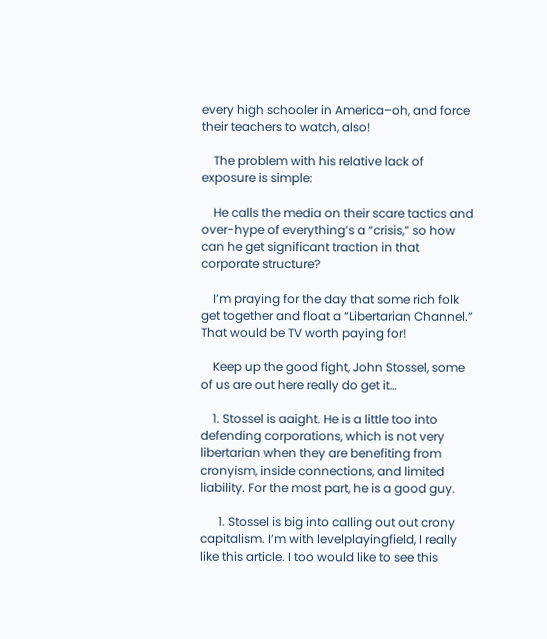every high schooler in America–oh, and force their teachers to watch, also!

    The problem with his relative lack of exposure is simple:

    He calls the media on their scare tactics and over-hype of everything’s a “crisis,” so how can he get significant traction in that corporate structure?

    I’m praying for the day that some rich folk get together and float a “Libertarian Channel.” That would be TV worth paying for!

    Keep up the good fight, John Stossel, some of us are out here really do get it…

    1. Stossel is aaight. He is a little too into defending corporations, which is not very libertarian when they are benefiting from cronyism, inside connections, and limited liability. For the most part, he is a good guy.

      1. Stossel is big into calling out out crony capitalism. I’m with levelplayingfield, I really like this article. I too would like to see this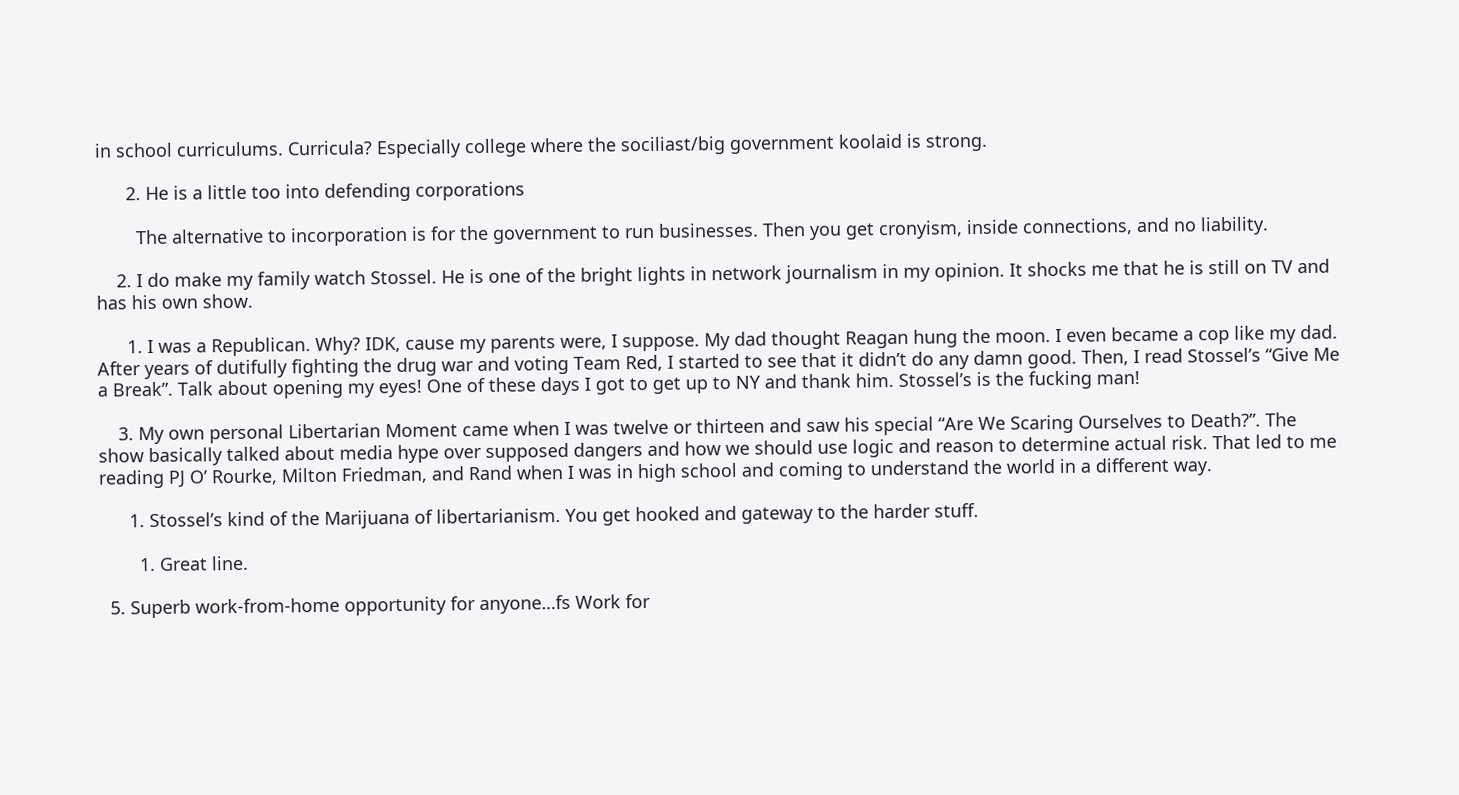in school curriculums. Curricula? Especially college where the sociliast/big government koolaid is strong.

      2. He is a little too into defending corporations

        The alternative to incorporation is for the government to run businesses. Then you get cronyism, inside connections, and no liability.

    2. I do make my family watch Stossel. He is one of the bright lights in network journalism in my opinion. It shocks me that he is still on TV and has his own show.

      1. I was a Republican. Why? IDK, cause my parents were, I suppose. My dad thought Reagan hung the moon. I even became a cop like my dad. After years of dutifully fighting the drug war and voting Team Red, I started to see that it didn’t do any damn good. Then, I read Stossel’s “Give Me a Break”. Talk about opening my eyes! One of these days I got to get up to NY and thank him. Stossel’s is the fucking man!

    3. My own personal Libertarian Moment came when I was twelve or thirteen and saw his special “Are We Scaring Ourselves to Death?”. The show basically talked about media hype over supposed dangers and how we should use logic and reason to determine actual risk. That led to me reading PJ O’ Rourke, Milton Friedman, and Rand when I was in high school and coming to understand the world in a different way.

      1. Stossel’s kind of the Marijuana of libertarianism. You get hooked and gateway to the harder stuff.

        1. Great line.

  5. Superb work-from-home opportunity for anyone…fs Work for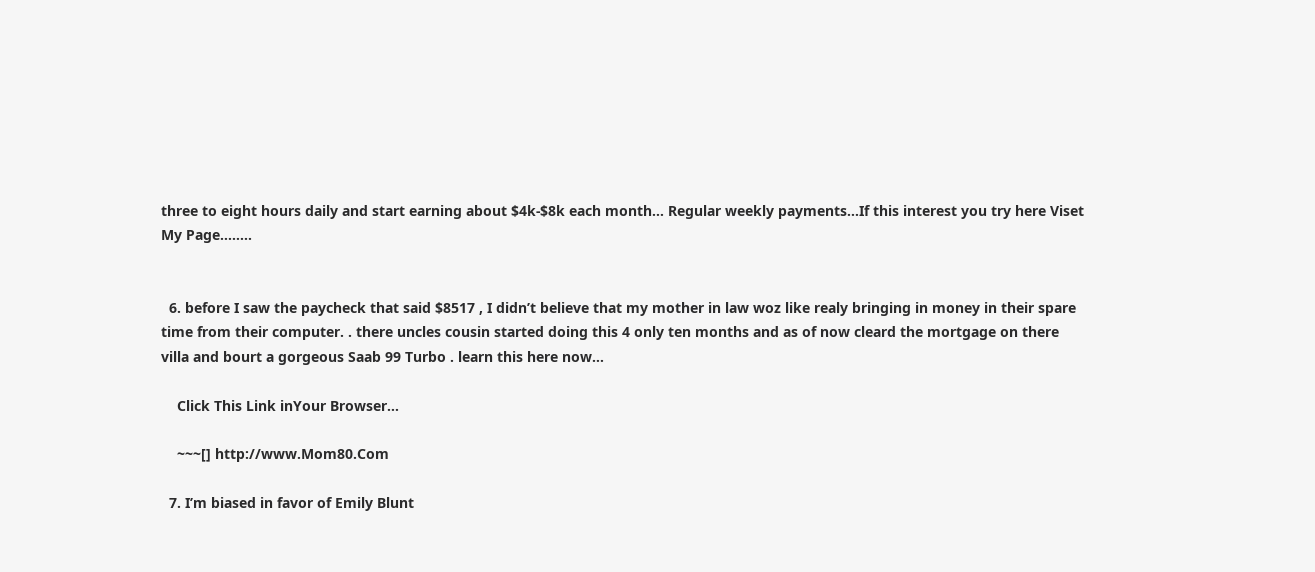three to eight hours daily and start earning about $4k-$8k each month… Regular weekly payments…If this interest you try here Viset My Page……..


  6. before I saw the paycheck that said $8517 , I didn’t believe that my mother in law woz like realy bringing in money in their spare time from their computer. . there uncles cousin started doing this 4 only ten months and as of now cleard the mortgage on there villa and bourt a gorgeous Saab 99 Turbo . learn this here now…

    Click This Link inYour Browser…

    ~~~[] http://www.Mom80.Com

  7. I’m biased in favor of Emily Blunt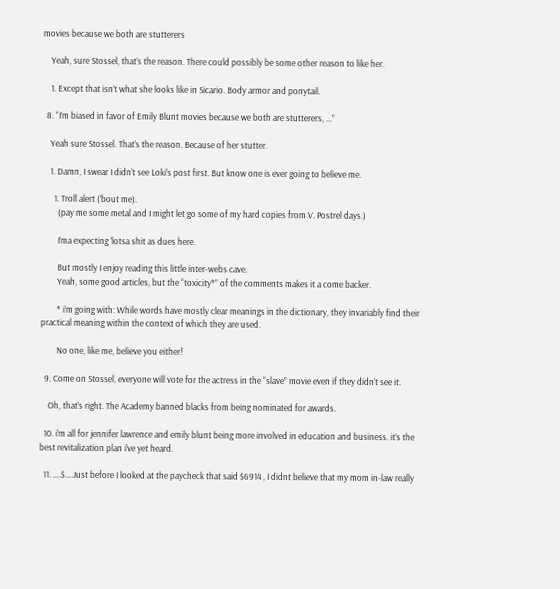movies because we both are stutterers

    Yeah, sure Stossel, that’s the reason. There could possibly be some other reason to like her.

    1. Except that isn’t what she looks like in Sicario. Body armor and ponytail.

  8. “I’m biased in favor of Emily Blunt movies because we both are stutterers, …”

    Yeah sure Stossel. That’s the reason. Because of her stutter.

    1. Damn, I swear I didn’t see Loki’s post first. But know one is ever going to believe me.

      1. Troll alert (’bout me).
        (pay me some metal and I might let go some of my hard copies from V. Postrel days.)

        I’ma expecting ‘lotsa shit as dues here.

        But mostly I enjoy reading this little inter-webs cave.
        Yeah, some good articles, but the “toxicity*” of the comments makes it a come backer.

        * i’m going with: While words have mostly clear meanings in the dictionary, they invariably find their practical meaning within the context of which they are used.

        No one, like me, believe you either!

  9. Come on Stossel, everyone will vote for the actress in the “slave” movie even if they didn’t see it.

    Oh, that’s right. The Academy banned blacks from being nominated for awards.

  10. i’m all for jennifer lawrence and emily blunt being more involved in education and business. it’s the best revitalization plan i’ve yet heard.

  11. ….$….Just before I looked at the paycheck that said $6914 , I didnt believe that my mom in-law really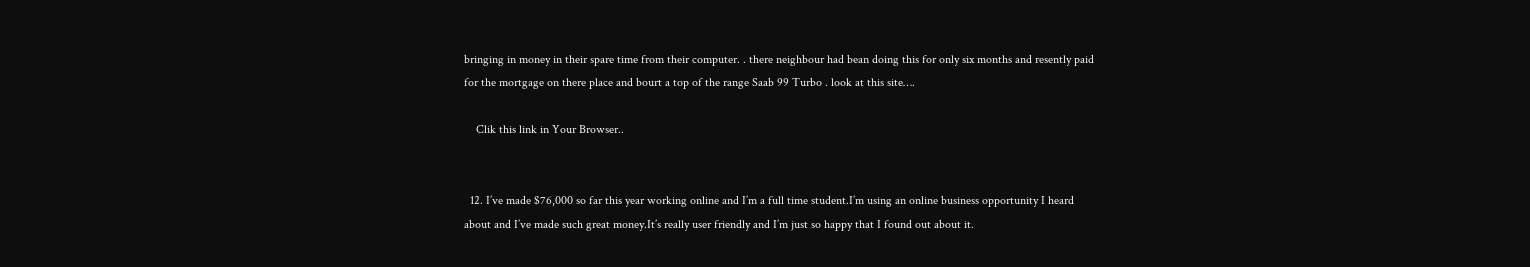bringing in money in their spare time from their computer. . there neighbour had bean doing this for only six months and resently paid for the mortgage on there place and bourt a top of the range Saab 99 Turbo . look at this site….

    Clik this link in Your Browser..


  12. I’ve made $76,000 so far this year working online and I’m a full time student.I’m using an online business opportunity I heard about and I’ve made such great money.It’s really user friendly and I’m just so happy that I found out about it.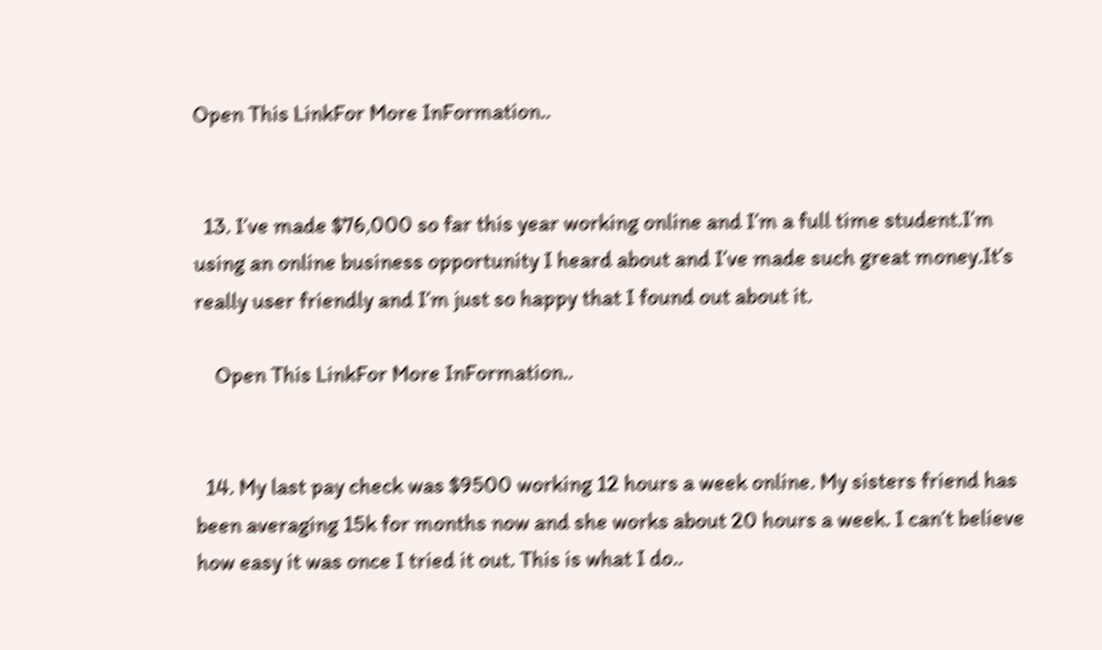Open This LinkFor More InFormation..


  13. I’ve made $76,000 so far this year working online and I’m a full time student.I’m using an online business opportunity I heard about and I’ve made such great money.It’s really user friendly and I’m just so happy that I found out about it.

    Open This LinkFor More InFormation..


  14. My last pay check was $9500 working 12 hours a week online. My sisters friend has been averaging 15k for months now and she works about 20 hours a week. I can’t believe how easy it was once I tried it out. This is what I do..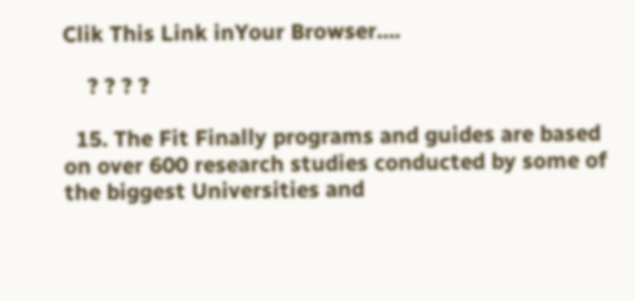Clik This Link inYour Browser….

    ? ? ? ?

  15. The Fit Finally programs and guides are based on over 600 research studies conducted by some of the biggest Universities and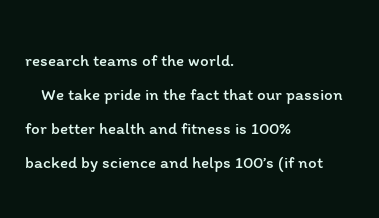research teams of the world.
    We take pride in the fact that our passion for better health and fitness is 100% backed by science and helps 100’s (if not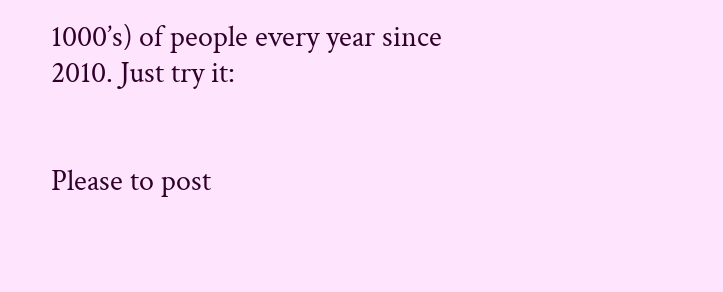1000’s) of people every year since 2010. Just try it:


Please to post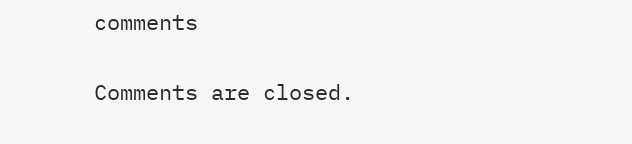comments

Comments are closed.